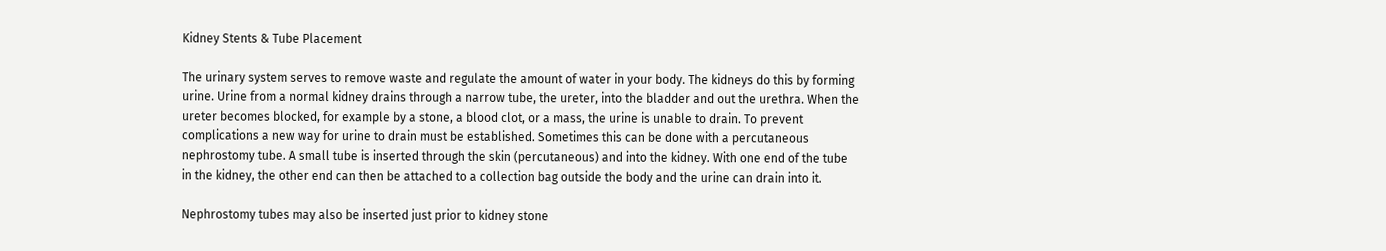Kidney Stents & Tube Placement

The urinary system serves to remove waste and regulate the amount of water in your body. The kidneys do this by forming urine. Urine from a normal kidney drains through a narrow tube, the ureter, into the bladder and out the urethra. When the ureter becomes blocked, for example by a stone, a blood clot, or a mass, the urine is unable to drain. To prevent complications a new way for urine to drain must be established. Sometimes this can be done with a percutaneous nephrostomy tube. A small tube is inserted through the skin (percutaneous) and into the kidney. With one end of the tube in the kidney, the other end can then be attached to a collection bag outside the body and the urine can drain into it.

Nephrostomy tubes may also be inserted just prior to kidney stone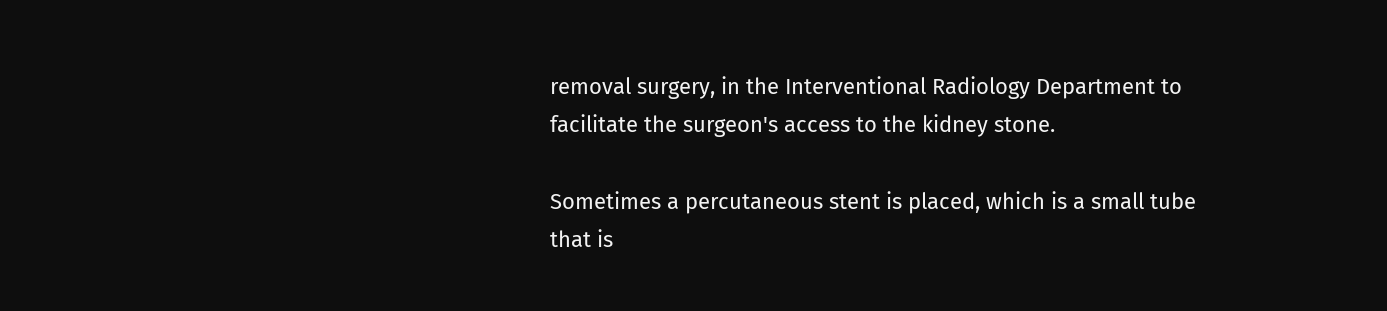removal surgery, in the Interventional Radiology Department to facilitate the surgeon's access to the kidney stone.

Sometimes a percutaneous stent is placed, which is a small tube that is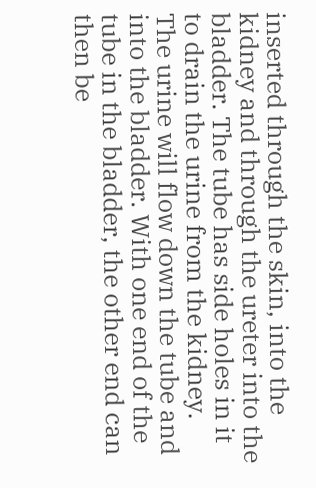inserted through the skin, into the kidney and through the ureter into the bladder. The tube has side holes in it to drain the urine from the kidney. The urine will flow down the tube and into the bladder. With one end of the tube in the bladder, the other end can then be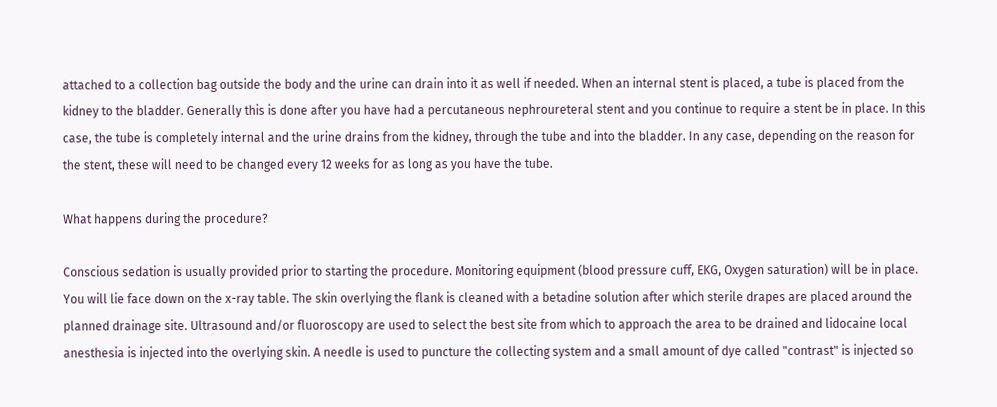attached to a collection bag outside the body and the urine can drain into it as well if needed. When an internal stent is placed, a tube is placed from the kidney to the bladder. Generally this is done after you have had a percutaneous nephroureteral stent and you continue to require a stent be in place. In this case, the tube is completely internal and the urine drains from the kidney, through the tube and into the bladder. In any case, depending on the reason for the stent, these will need to be changed every 12 weeks for as long as you have the tube.

What happens during the procedure?

Conscious sedation is usually provided prior to starting the procedure. Monitoring equipment (blood pressure cuff, EKG, Oxygen saturation) will be in place. You will lie face down on the x-ray table. The skin overlying the flank is cleaned with a betadine solution after which sterile drapes are placed around the planned drainage site. Ultrasound and/or fluoroscopy are used to select the best site from which to approach the area to be drained and lidocaine local anesthesia is injected into the overlying skin. A needle is used to puncture the collecting system and a small amount of dye called "contrast" is injected so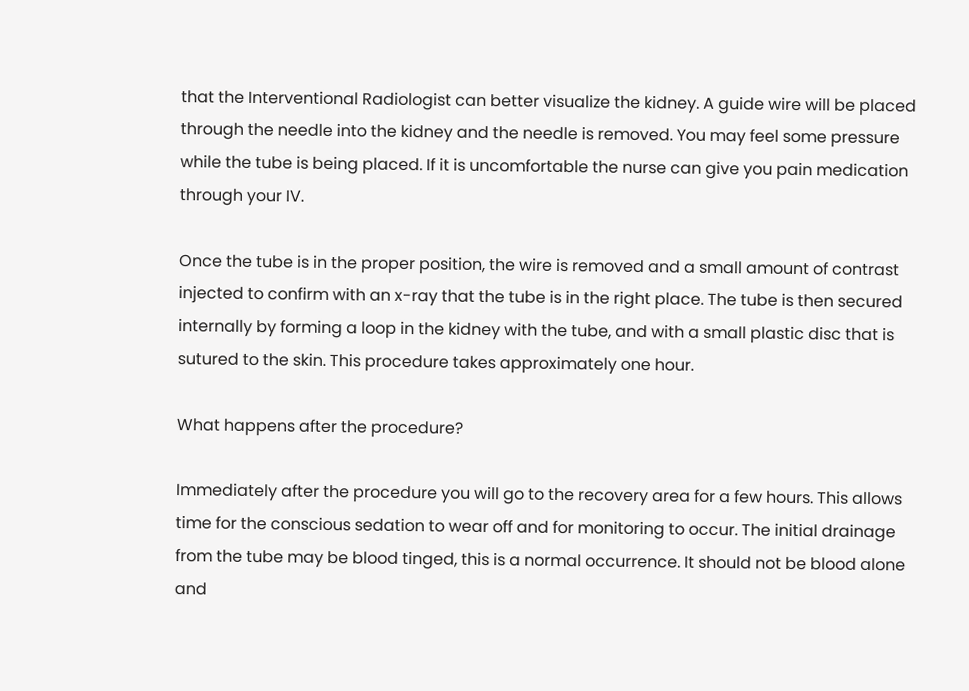that the Interventional Radiologist can better visualize the kidney. A guide wire will be placed through the needle into the kidney and the needle is removed. You may feel some pressure while the tube is being placed. If it is uncomfortable the nurse can give you pain medication through your IV.

Once the tube is in the proper position, the wire is removed and a small amount of contrast injected to confirm with an x-ray that the tube is in the right place. The tube is then secured internally by forming a loop in the kidney with the tube, and with a small plastic disc that is sutured to the skin. This procedure takes approximately one hour.

What happens after the procedure?

Immediately after the procedure you will go to the recovery area for a few hours. This allows time for the conscious sedation to wear off and for monitoring to occur. The initial drainage from the tube may be blood tinged, this is a normal occurrence. It should not be blood alone and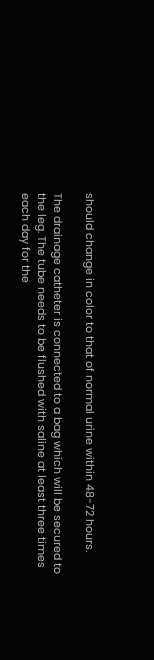should change in color to that of normal urine within 48-72 hours.

The drainage catheter is connected to a bag which will be secured to the leg. The tube needs to be flushed with saline at least three times each day for the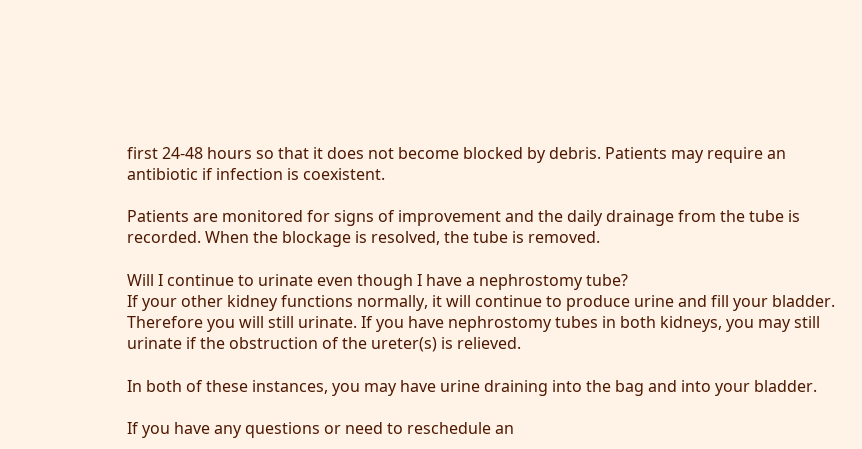first 24-48 hours so that it does not become blocked by debris. Patients may require an antibiotic if infection is coexistent.

Patients are monitored for signs of improvement and the daily drainage from the tube is recorded. When the blockage is resolved, the tube is removed.

Will I continue to urinate even though I have a nephrostomy tube?
If your other kidney functions normally, it will continue to produce urine and fill your bladder. Therefore you will still urinate. If you have nephrostomy tubes in both kidneys, you may still urinate if the obstruction of the ureter(s) is relieved.

In both of these instances, you may have urine draining into the bag and into your bladder.

If you have any questions or need to reschedule an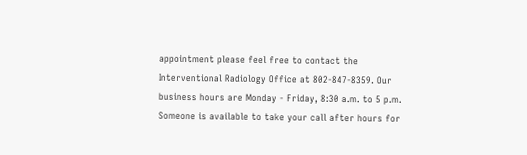appointment please feel free to contact the Interventional Radiology Office at 802-847-8359. Our business hours are Monday - Friday, 8:30 a.m. to 5 p.m. Someone is available to take your call after hours for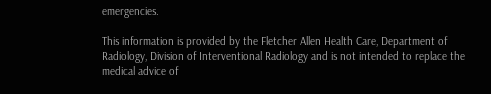emergencies.

This information is provided by the Fletcher Allen Health Care, Department of Radiology, Division of Interventional Radiology and is not intended to replace the medical advice of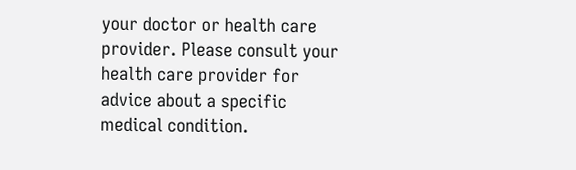your doctor or health care provider. Please consult your health care provider for advice about a specific medical condition.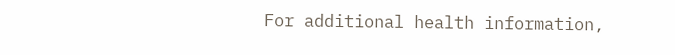For additional health information,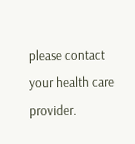please contact your health care provider.